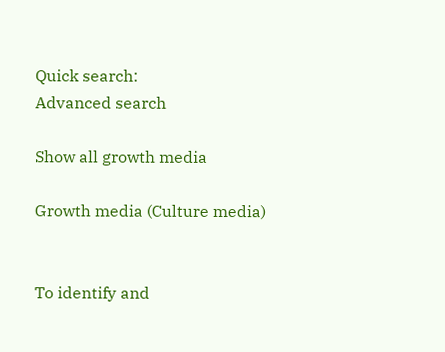Quick search:
Advanced search

Show all growth media

Growth media (Culture media)


To identify and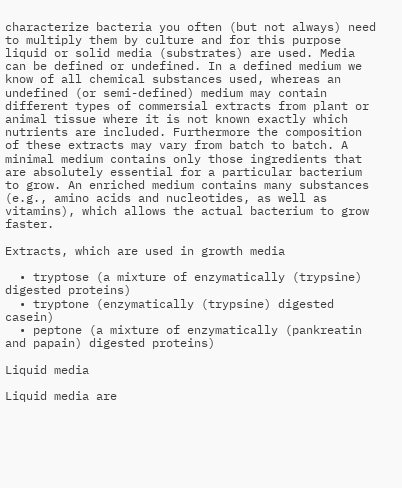characterize bacteria you often (but not always) need to multiply them by culture and for this purpose liquid or solid media (substrates) are used. Media can be defined or undefined. In a defined medium we know of all chemical substances used, whereas an undefined (or semi-defined) medium may contain different types of commersial extracts from plant or animal tissue where it is not known exactly which nutrients are included. Furthermore the composition of these extracts may vary from batch to batch. A minimal medium contains only those ingredients that are absolutely essential for a particular bacterium to grow. An enriched medium contains many substances (e.g., amino acids and nucleotides, as well as vitamins), which allows the actual bacterium to grow faster.

Extracts, which are used in growth media

  • tryptose (a mixture of enzymatically (trypsine) digested proteins)
  • tryptone (enzymatically (trypsine) digested casein)
  • peptone (a mixture of enzymatically (pankreatin and papain) digested proteins)

Liquid media

Liquid media are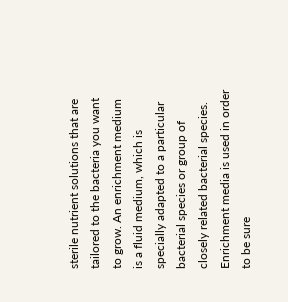sterile nutrient solutions that are tailored to the bacteria you want to grow. An enrichment medium is a fluid medium, which is specially adapted to a particular bacterial species or group of closely related bacterial species. Enrichment media is used in order to be sure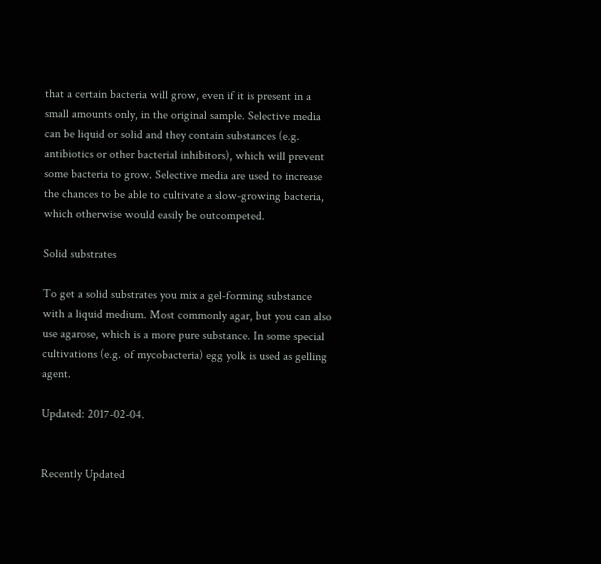that a certain bacteria will grow, even if it is present in a small amounts only, in the original sample. Selective media can be liquid or solid and they contain substances (e.g. antibiotics or other bacterial inhibitors), which will prevent some bacteria to grow. Selective media are used to increase the chances to be able to cultivate a slow-growing bacteria, which otherwise would easily be outcompeted.

Solid substrates

To get a solid substrates you mix a gel-forming substance with a liquid medium. Most commonly agar, but you can also use agarose, which is a more pure substance. In some special cultivations (e.g. of mycobacteria) egg yolk is used as gelling agent.

Updated: 2017-02-04.


Recently Updated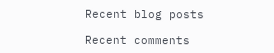Recent blog posts

Recent comments